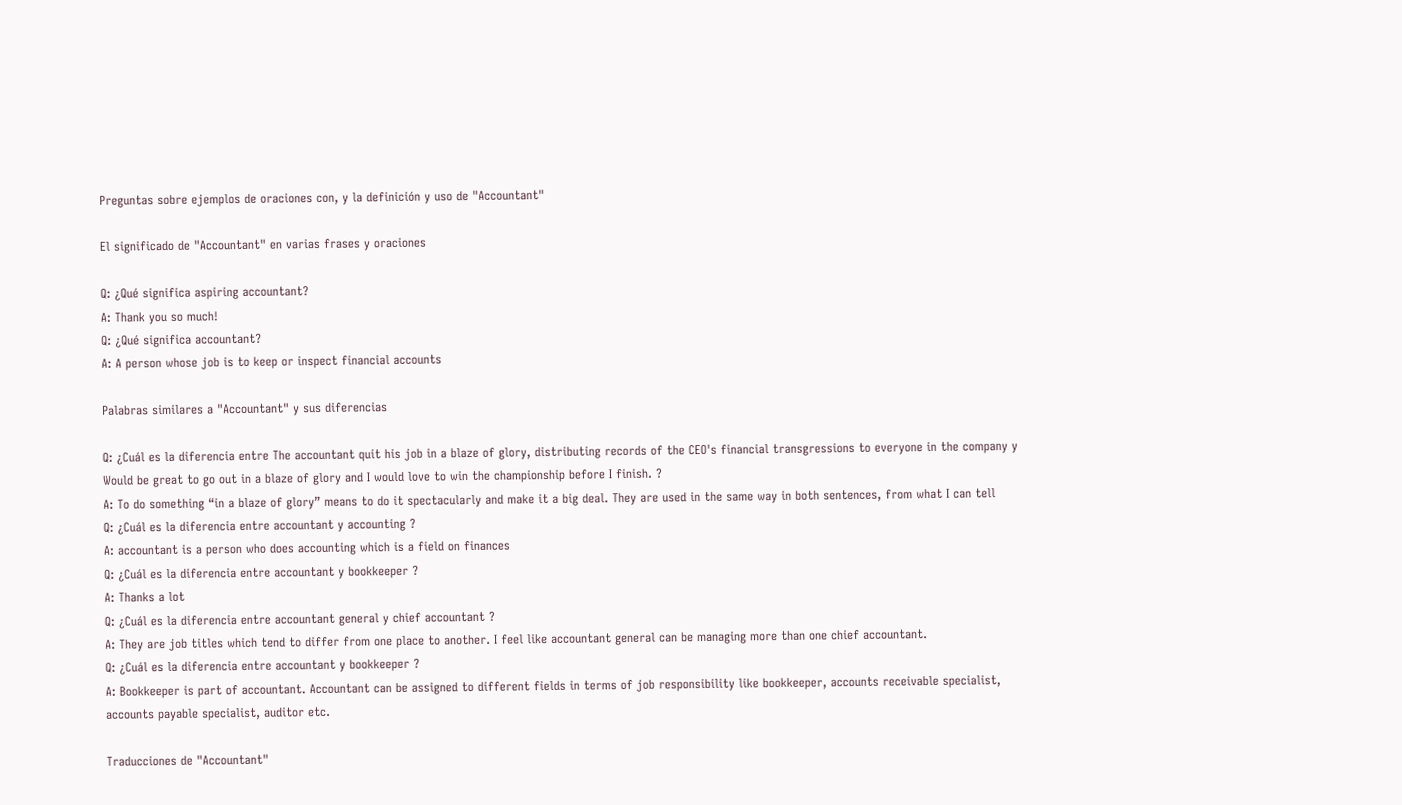Preguntas sobre ejemplos de oraciones con, y la definición y uso de "Accountant"

El significado de "Accountant" en varias frases y oraciones

Q: ¿Qué significa aspiring accountant?
A: Thank you so much!
Q: ¿Qué significa accountant?
A: A person whose job is to keep or inspect financial accounts

Palabras similares a "Accountant" y sus diferencias

Q: ¿Cuál es la diferencia entre The accountant quit his job in a blaze of glory, distributing records of the CEO's financial transgressions to everyone in the company y Would be great to go out in a blaze of glory and I would love to win the championship before I finish. ?
A: To do something “in a blaze of glory” means to do it spectacularly and make it a big deal. They are used in the same way in both sentences, from what I can tell
Q: ¿Cuál es la diferencia entre accountant y accounting ?
A: accountant is a person who does accounting which is a field on finances
Q: ¿Cuál es la diferencia entre accountant y bookkeeper ?
A: Thanks a lot
Q: ¿Cuál es la diferencia entre accountant general y chief accountant ?
A: They are job titles which tend to differ from one place to another. I feel like accountant general can be managing more than one chief accountant.
Q: ¿Cuál es la diferencia entre accountant y bookkeeper ?
A: Bookkeeper is part of accountant. Accountant can be assigned to different fields in terms of job responsibility like bookkeeper, accounts receivable specialist, accounts payable specialist, auditor etc.

Traducciones de "Accountant"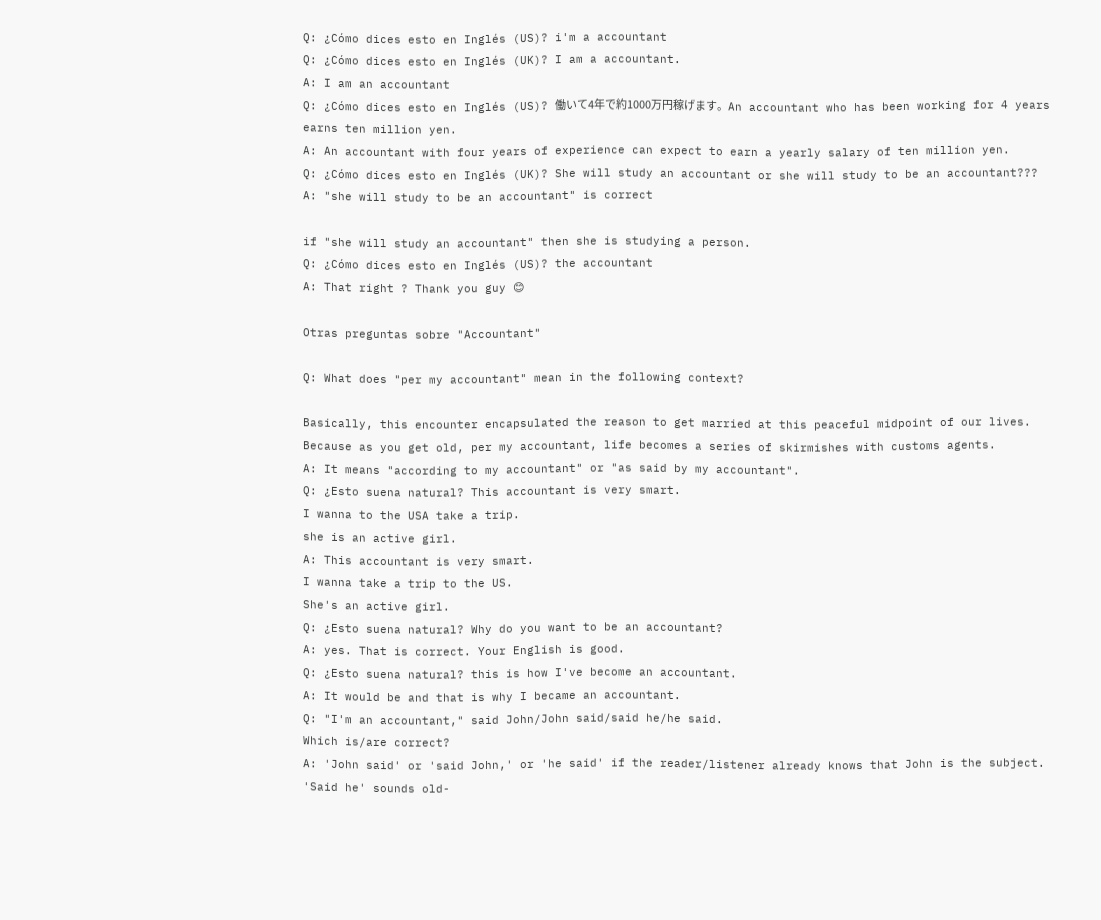Q: ¿Cómo dices esto en Inglés (US)? i'm a accountant
Q: ¿Cómo dices esto en Inglés (UK)? I am a accountant.
A: I am an accountant
Q: ¿Cómo dices esto en Inglés (US)? 働いて4年で約1000万円稼げます。An accountant who has been working for 4 years earns ten million yen.
A: An accountant with four years of experience can expect to earn a yearly salary of ten million yen.
Q: ¿Cómo dices esto en Inglés (UK)? She will study an accountant or she will study to be an accountant???
A: "she will study to be an accountant" is correct

if "she will study an accountant" then she is studying a person.
Q: ¿Cómo dices esto en Inglés (US)? the accountant
A: That right ? Thank you guy 😊

Otras preguntas sobre "Accountant"

Q: What does "per my accountant" mean in the following context?

Basically, this encounter encapsulated the reason to get married at this peaceful midpoint of our lives. Because as you get old, per my accountant, life becomes a series of skirmishes with customs agents.
A: It means "according to my accountant" or "as said by my accountant".
Q: ¿Esto suena natural? This accountant is very smart.
I wanna to the USA take a trip.
she is an active girl.
A: This accountant is very smart.
I wanna take a trip to the US.
She's an active girl.
Q: ¿Esto suena natural? Why do you want to be an accountant?
A: yes. That is correct. Your English is good.
Q: ¿Esto suena natural? this is how I've become an accountant.
A: It would be and that is why I became an accountant.
Q: "I'm an accountant," said John/John said/said he/he said.
Which is/are correct?
A: 'John said' or 'said John,' or 'he said' if the reader/listener already knows that John is the subject. 'Said he' sounds old-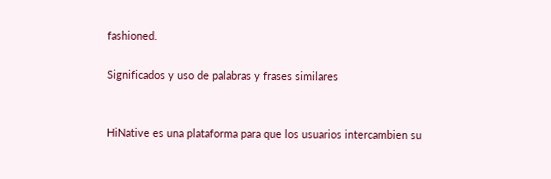fashioned.

Significados y uso de palabras y frases similares


HiNative es una plataforma para que los usuarios intercambien su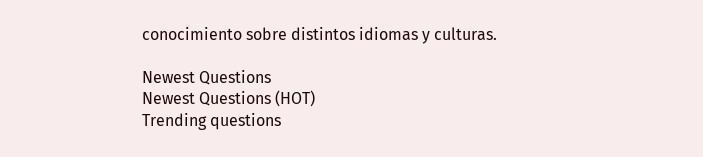conocimiento sobre distintos idiomas y culturas.

Newest Questions
Newest Questions (HOT)
Trending questions